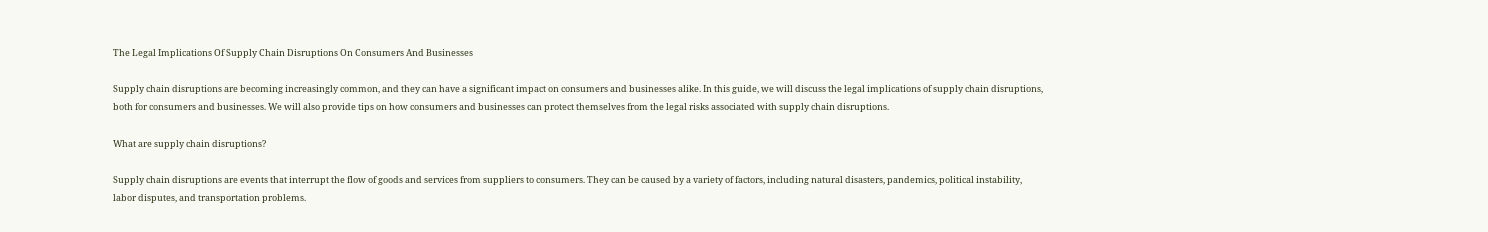The Legal Implications Of Supply Chain Disruptions On Consumers And Businesses

Supply chain disruptions are becoming increasingly common, and they can have a significant impact on consumers and businesses alike. In this guide, we will discuss the legal implications of supply chain disruptions, both for consumers and businesses. We will also provide tips on how consumers and businesses can protect themselves from the legal risks associated with supply chain disruptions.

What are supply chain disruptions?

Supply chain disruptions are events that interrupt the flow of goods and services from suppliers to consumers. They can be caused by a variety of factors, including natural disasters, pandemics, political instability, labor disputes, and transportation problems.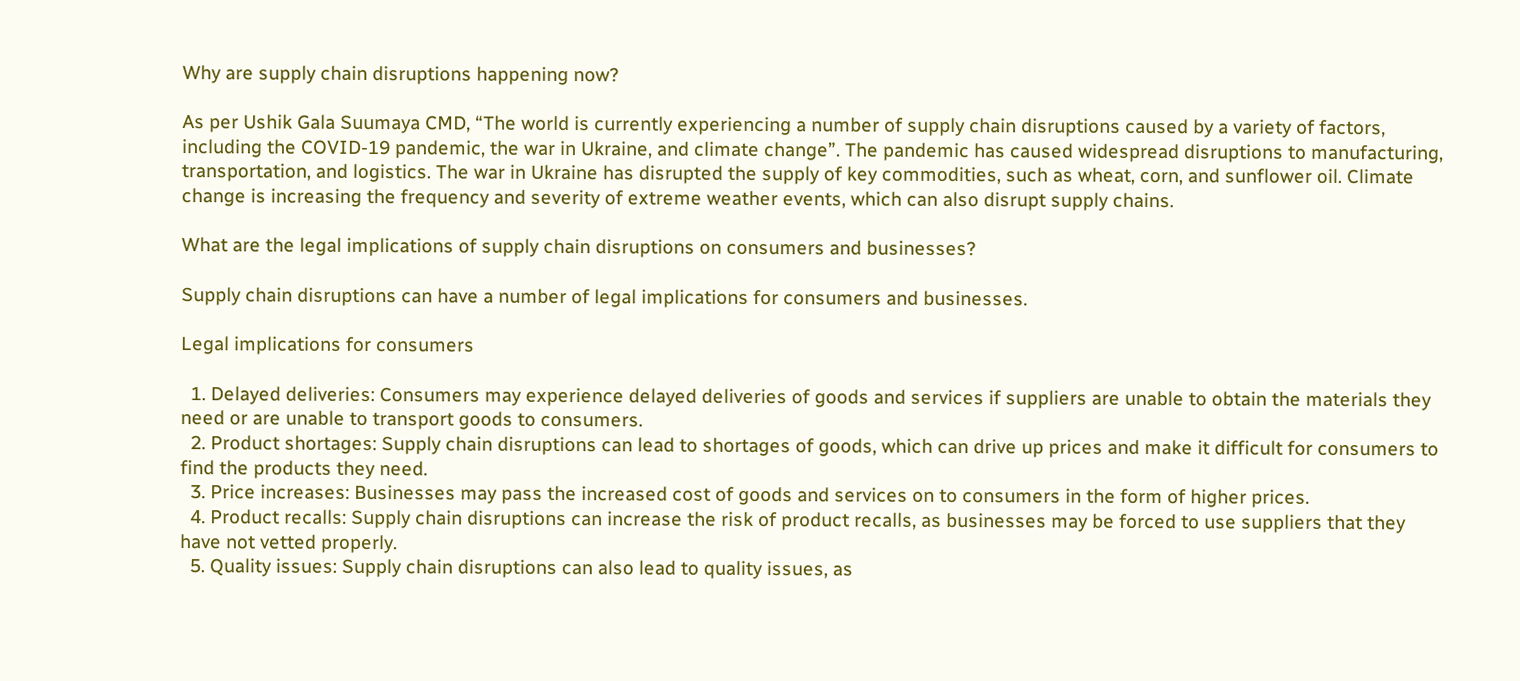Why are supply chain disruptions happening now?

As per Ushik Gala Suumaya CMD, “The world is currently experiencing a number of supply chain disruptions caused by a variety of factors, including the COVID-19 pandemic, the war in Ukraine, and climate change”. The pandemic has caused widespread disruptions to manufacturing, transportation, and logistics. The war in Ukraine has disrupted the supply of key commodities, such as wheat, corn, and sunflower oil. Climate change is increasing the frequency and severity of extreme weather events, which can also disrupt supply chains.

What are the legal implications of supply chain disruptions on consumers and businesses?

Supply chain disruptions can have a number of legal implications for consumers and businesses.

Legal implications for consumers

  1. Delayed deliveries: Consumers may experience delayed deliveries of goods and services if suppliers are unable to obtain the materials they need or are unable to transport goods to consumers.
  2. Product shortages: Supply chain disruptions can lead to shortages of goods, which can drive up prices and make it difficult for consumers to find the products they need.
  3. Price increases: Businesses may pass the increased cost of goods and services on to consumers in the form of higher prices.
  4. Product recalls: Supply chain disruptions can increase the risk of product recalls, as businesses may be forced to use suppliers that they have not vetted properly.
  5. Quality issues: Supply chain disruptions can also lead to quality issues, as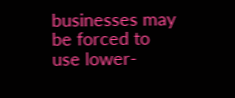businesses may be forced to use lower-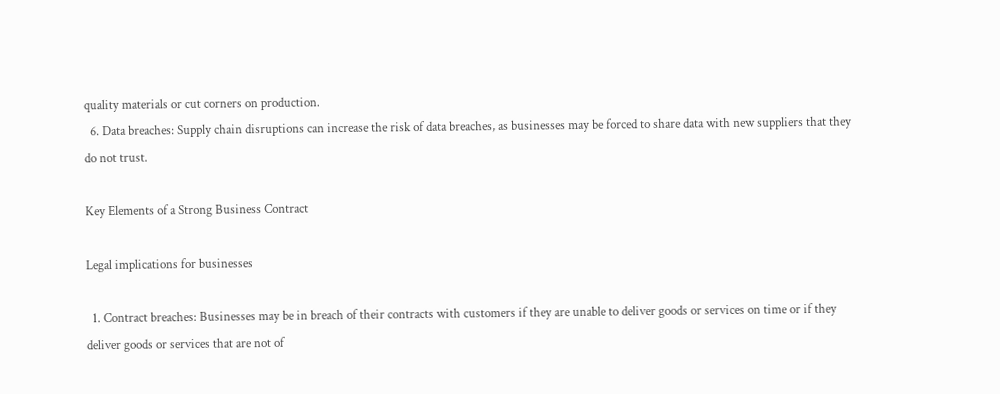quality materials or cut corners on production.
  6. Data breaches: Supply chain disruptions can increase the risk of data breaches, as businesses may be forced to share data with new suppliers that they do not trust.

Key Elements of a Strong Business Contract

Legal implications for businesses

  1. Contract breaches: Businesses may be in breach of their contracts with customers if they are unable to deliver goods or services on time or if they deliver goods or services that are not of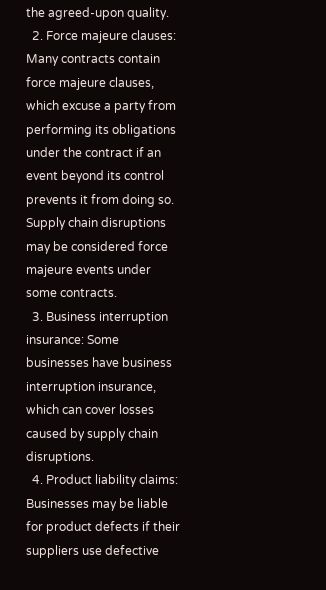the agreed-upon quality.
  2. Force majeure clauses: Many contracts contain force majeure clauses, which excuse a party from performing its obligations under the contract if an event beyond its control prevents it from doing so. Supply chain disruptions may be considered force majeure events under some contracts.
  3. Business interruption insurance: Some businesses have business interruption insurance, which can cover losses caused by supply chain disruptions.
  4. Product liability claims: Businesses may be liable for product defects if their suppliers use defective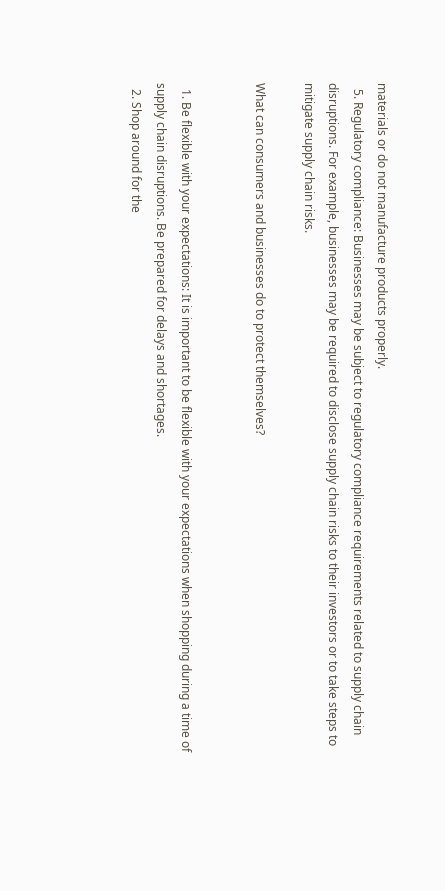materials or do not manufacture products properly.
  5. Regulatory compliance: Businesses may be subject to regulatory compliance requirements related to supply chain disruptions. For example, businesses may be required to disclose supply chain risks to their investors or to take steps to mitigate supply chain risks.

What can consumers and businesses do to protect themselves?


  1. Be flexible with your expectations: It is important to be flexible with your expectations when shopping during a time of supply chain disruptions. Be prepared for delays and shortages.
  2. Shop around for the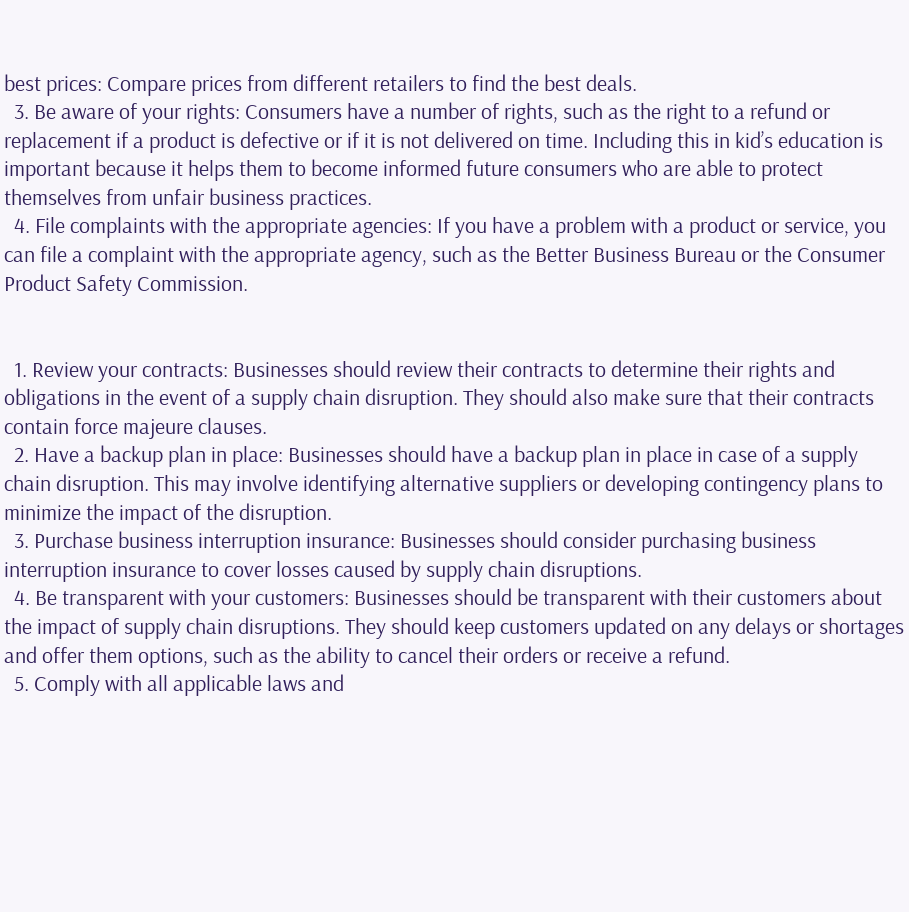best prices: Compare prices from different retailers to find the best deals.
  3. Be aware of your rights: Consumers have a number of rights, such as the right to a refund or replacement if a product is defective or if it is not delivered on time. Including this in kid’s education is important because it helps them to become informed future consumers who are able to protect themselves from unfair business practices.
  4. File complaints with the appropriate agencies: If you have a problem with a product or service, you can file a complaint with the appropriate agency, such as the Better Business Bureau or the Consumer Product Safety Commission.


  1. Review your contracts: Businesses should review their contracts to determine their rights and obligations in the event of a supply chain disruption. They should also make sure that their contracts contain force majeure clauses.
  2. Have a backup plan in place: Businesses should have a backup plan in place in case of a supply chain disruption. This may involve identifying alternative suppliers or developing contingency plans to minimize the impact of the disruption.
  3. Purchase business interruption insurance: Businesses should consider purchasing business interruption insurance to cover losses caused by supply chain disruptions.
  4. Be transparent with your customers: Businesses should be transparent with their customers about the impact of supply chain disruptions. They should keep customers updated on any delays or shortages and offer them options, such as the ability to cancel their orders or receive a refund.
  5. Comply with all applicable laws and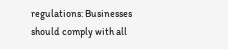regulations: Businesses should comply with all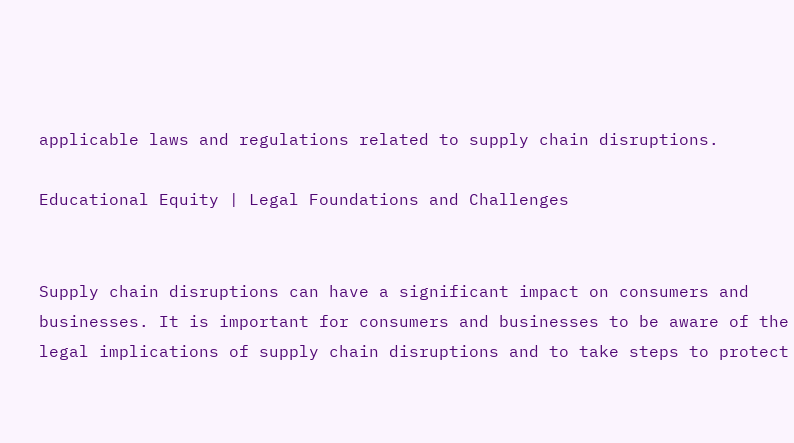applicable laws and regulations related to supply chain disruptions.

Educational Equity | Legal Foundations and Challenges


Supply chain disruptions can have a significant impact on consumers and businesses. It is important for consumers and businesses to be aware of the legal implications of supply chain disruptions and to take steps to protect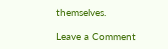themselves.

Leave a Comment